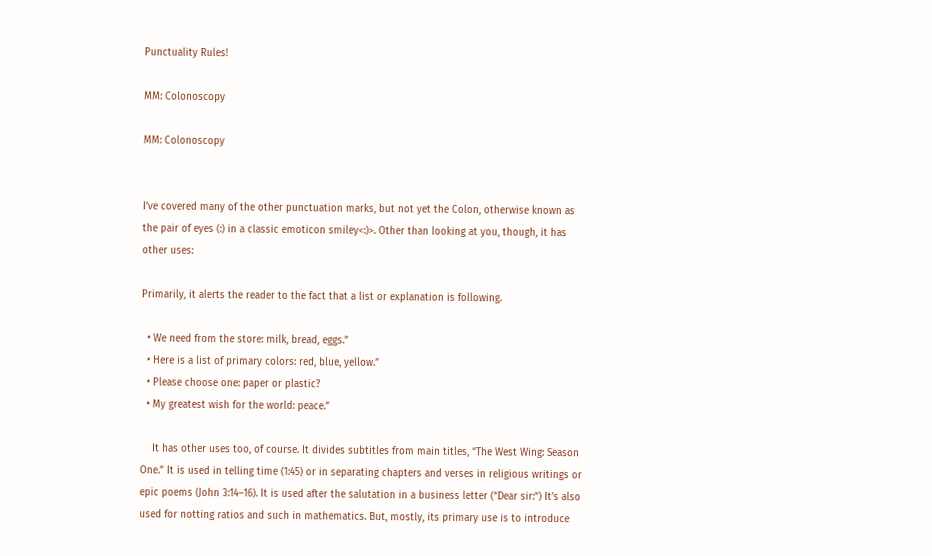Punctuality Rules!

MM: Colonoscopy

MM: Colonoscopy


I’ve covered many of the other punctuation marks, but not yet the Colon, otherwise known as the pair of eyes (:) in a classic emoticon smiley<:)>. Other than looking at you, though, it has other uses:

Primarily, it alerts the reader to the fact that a list or explanation is following.

  • We need from the store: milk, bread, eggs.”
  • Here is a list of primary colors: red, blue, yellow.”
  • Please choose one: paper or plastic?
  • My greatest wish for the world: peace.”

    It has other uses too, of course. It divides subtitles from main titles, “The West Wing: Season One.” It is used in telling time (1:45) or in separating chapters and verses in religious writings or epic poems (John 3:14–16). It is used after the salutation in a business letter (“Dear sir:“) It’s also used for notting ratios and such in mathematics. But, mostly, its primary use is to introduce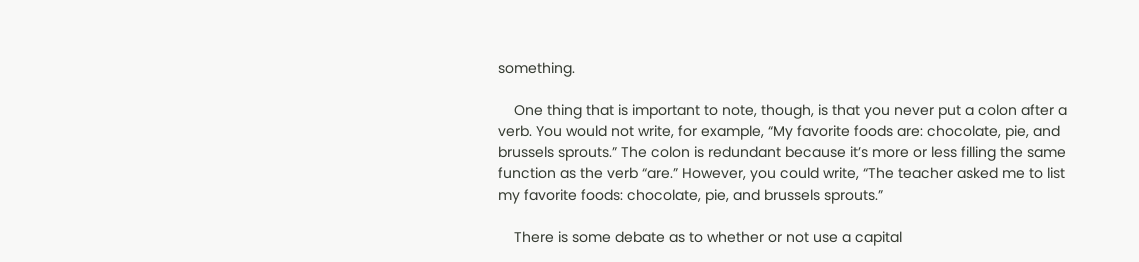something.

    One thing that is important to note, though, is that you never put a colon after a verb. You would not write, for example, “My favorite foods are: chocolate, pie, and brussels sprouts.” The colon is redundant because it’s more or less filling the same function as the verb “are.” However, you could write, “The teacher asked me to list my favorite foods: chocolate, pie, and brussels sprouts.”

    There is some debate as to whether or not use a capital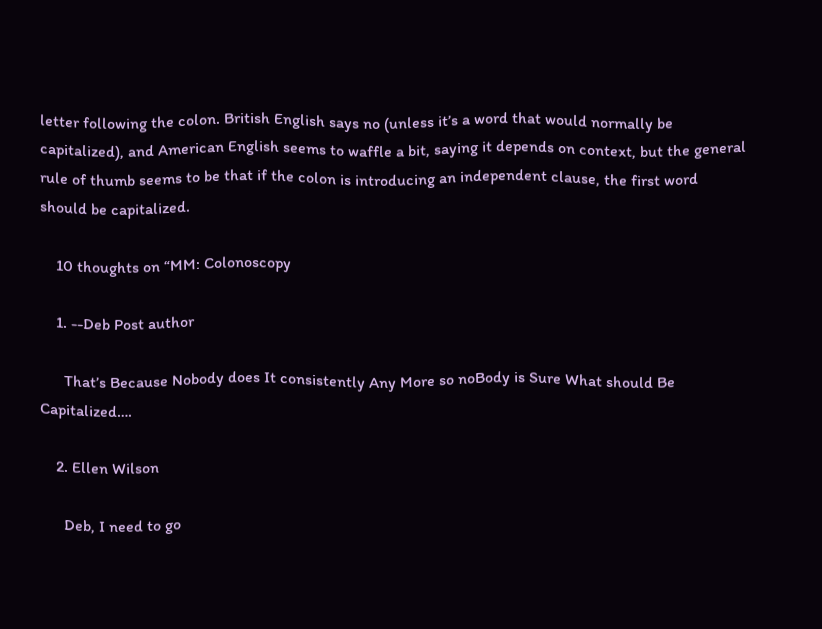letter following the colon. British English says no (unless it’s a word that would normally be capitalized), and American English seems to waffle a bit, saying it depends on context, but the general rule of thumb seems to be that if the colon is introducing an independent clause, the first word should be capitalized.

    10 thoughts on “MM: Colonoscopy

    1. --Deb Post author

      That’s Because Nobody does It consistently Any More so noBody is Sure What should Be Capitalized….

    2. Ellen Wilson

      Deb, I need to go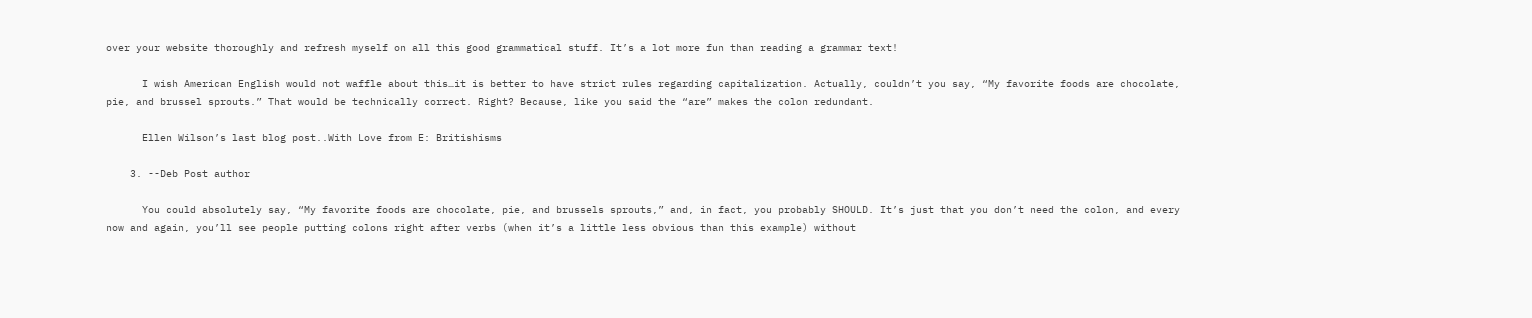over your website thoroughly and refresh myself on all this good grammatical stuff. It’s a lot more fun than reading a grammar text!

      I wish American English would not waffle about this…it is better to have strict rules regarding capitalization. Actually, couldn’t you say, “My favorite foods are chocolate, pie, and brussel sprouts.” That would be technically correct. Right? Because, like you said the “are” makes the colon redundant.

      Ellen Wilson’s last blog post..With Love from E: Britishisms

    3. --Deb Post author

      You could absolutely say, “My favorite foods are chocolate, pie, and brussels sprouts,” and, in fact, you probably SHOULD. It’s just that you don’t need the colon, and every now and again, you’ll see people putting colons right after verbs (when it’s a little less obvious than this example) without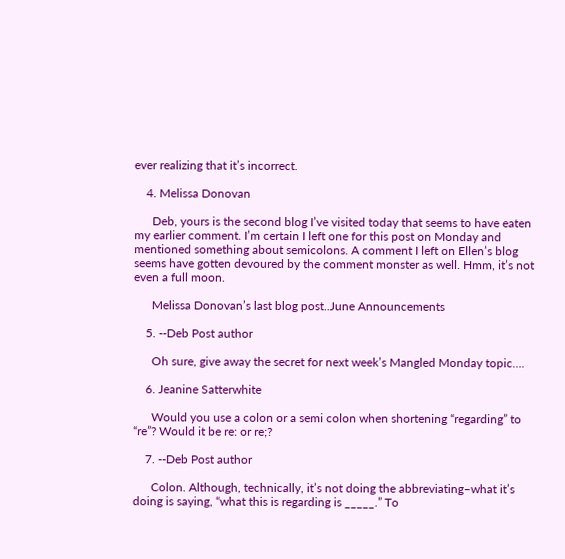ever realizing that it’s incorrect.

    4. Melissa Donovan

      Deb, yours is the second blog I’ve visited today that seems to have eaten my earlier comment. I’m certain I left one for this post on Monday and mentioned something about semicolons. A comment I left on Ellen’s blog seems have gotten devoured by the comment monster as well. Hmm, it’s not even a full moon.

      Melissa Donovan’s last blog post..June Announcements

    5. --Deb Post author

      Oh sure, give away the secret for next week’s Mangled Monday topic….

    6. Jeanine Satterwhite

      Would you use a colon or a semi colon when shortening “regarding” to “re”? Would it be re: or re;?

    7. --Deb Post author

      Colon. Although, technically, it’s not doing the abbreviating–what it’s doing is saying, “what this is regarding is _____.” To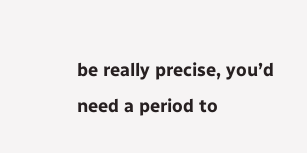be really precise, you’d need a period to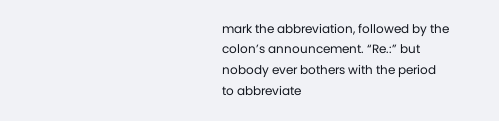mark the abbreviation, followed by the colon’s announcement. “Re.:” but nobody ever bothers with the period to abbreviate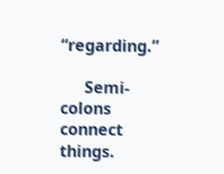“regarding.”

      Semi-colons connect things.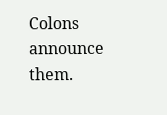Colons announce them.